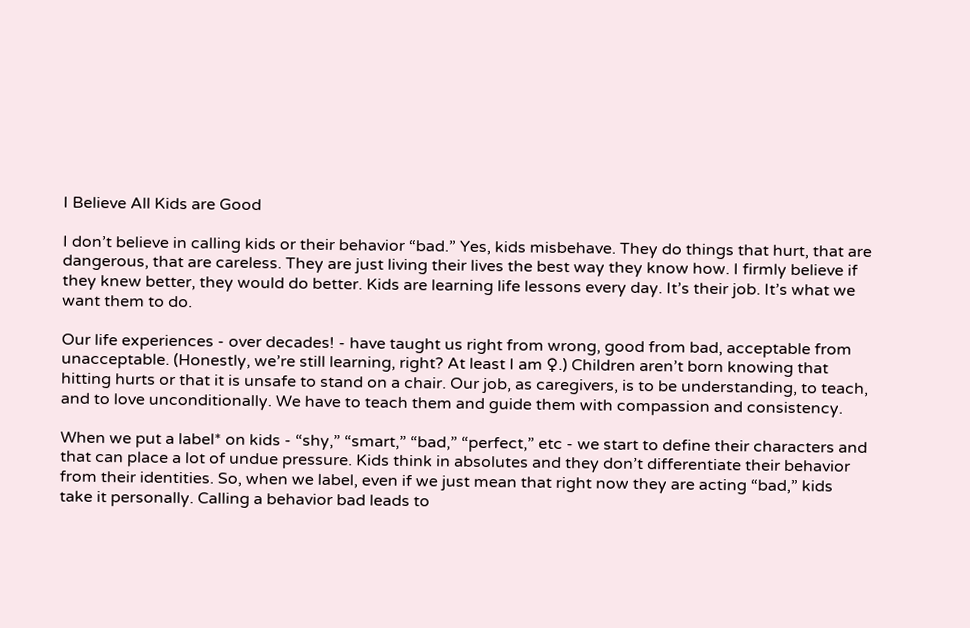I Believe All Kids are Good

I don’t believe in calling kids or their behavior “bad.” Yes, kids misbehave. They do things that hurt, that are dangerous, that are careless. They are just living their lives the best way they know how. I firmly believe if they knew better, they would do better. Kids are learning life lessons every day. It’s their job. It’s what we want them to do.

Our life experiences - over decades! - have taught us right from wrong, good from bad, acceptable from unacceptable. (Honestly, we’re still learning, right? At least I am ♀.) Children aren’t born knowing that hitting hurts or that it is unsafe to stand on a chair. Our job, as caregivers, is to be understanding, to teach, and to love unconditionally. We have to teach them and guide them with compassion and consistency.

When we put a label* on kids - “shy,” “smart,” “bad,” “perfect,” etc - we start to define their characters and that can place a lot of undue pressure. Kids think in absolutes and they don’t differentiate their behavior from their identities. So, when we label, even if we just mean that right now they are acting “bad,” kids take it personally. Calling a behavior bad leads to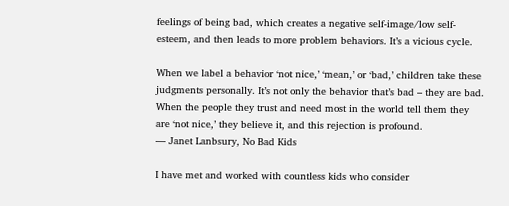feelings of being bad, which creates a negative self-image/low self-esteem, and then leads to more problem behaviors. It’s a vicious cycle.

When we label a behavior ‘not nice,’ ‘mean,’ or ‘bad,’ children take these judgments personally. It’s not only the behavior that’s bad – they are bad. When the people they trust and need most in the world tell them they are ‘not nice,’ they believe it, and this rejection is profound.
— Janet Lanbsury, No Bad Kids

I have met and worked with countless kids who consider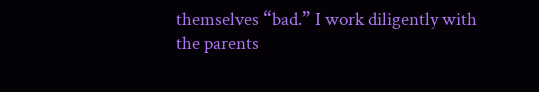themselves “bad.” I work diligently with the parents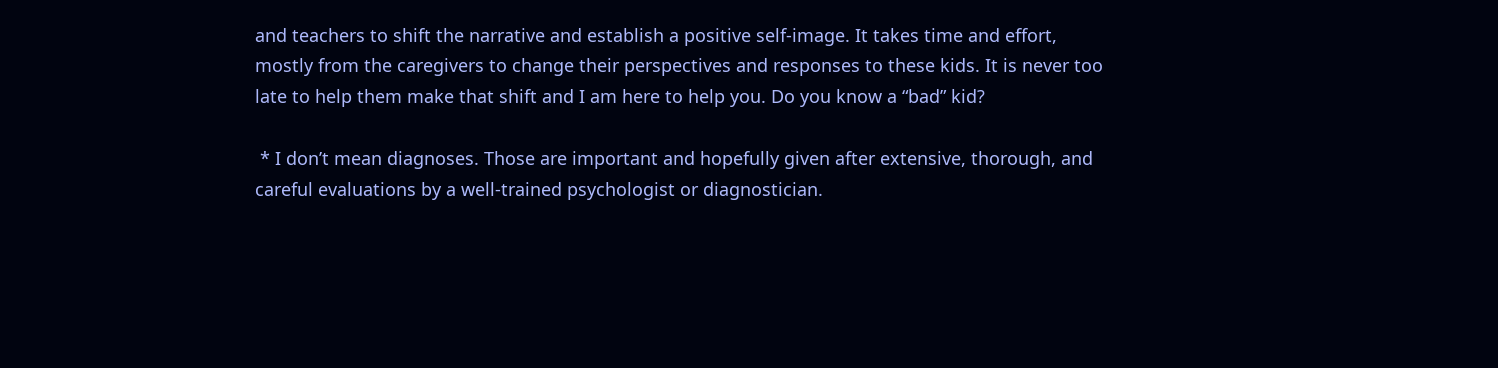and teachers to shift the narrative and establish a positive self-image. It takes time and effort, mostly from the caregivers to change their perspectives and responses to these kids. It is never too late to help them make that shift and I am here to help you. Do you know a “bad” kid?

 * I don’t mean diagnoses. Those are important and hopefully given after extensive, thorough, and careful evaluations by a well-trained psychologist or diagnostician.